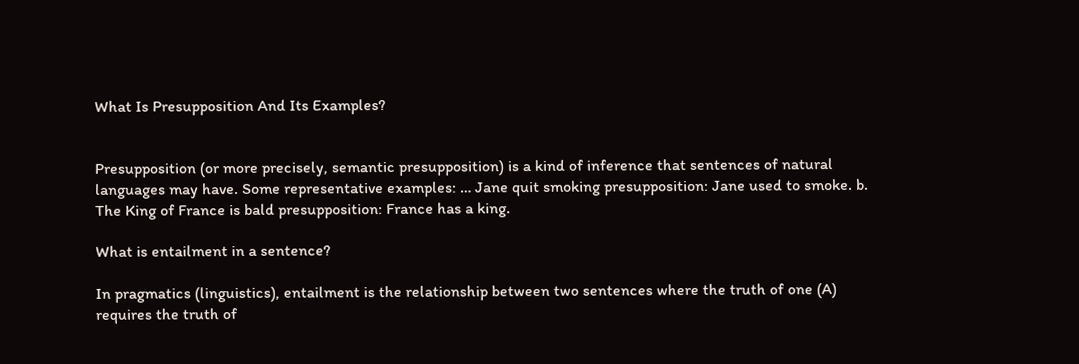What Is Presupposition And Its Examples?


Presupposition (or more precisely, semantic presupposition) is a kind of inference that sentences of natural languages may have. Some representative examples: … Jane quit smoking presupposition: Jane used to smoke. b. The King of France is bald presupposition: France has a king.

What is entailment in a sentence?

In pragmatics (linguistics), entailment is the relationship between two sentences where the truth of one (A) requires the truth of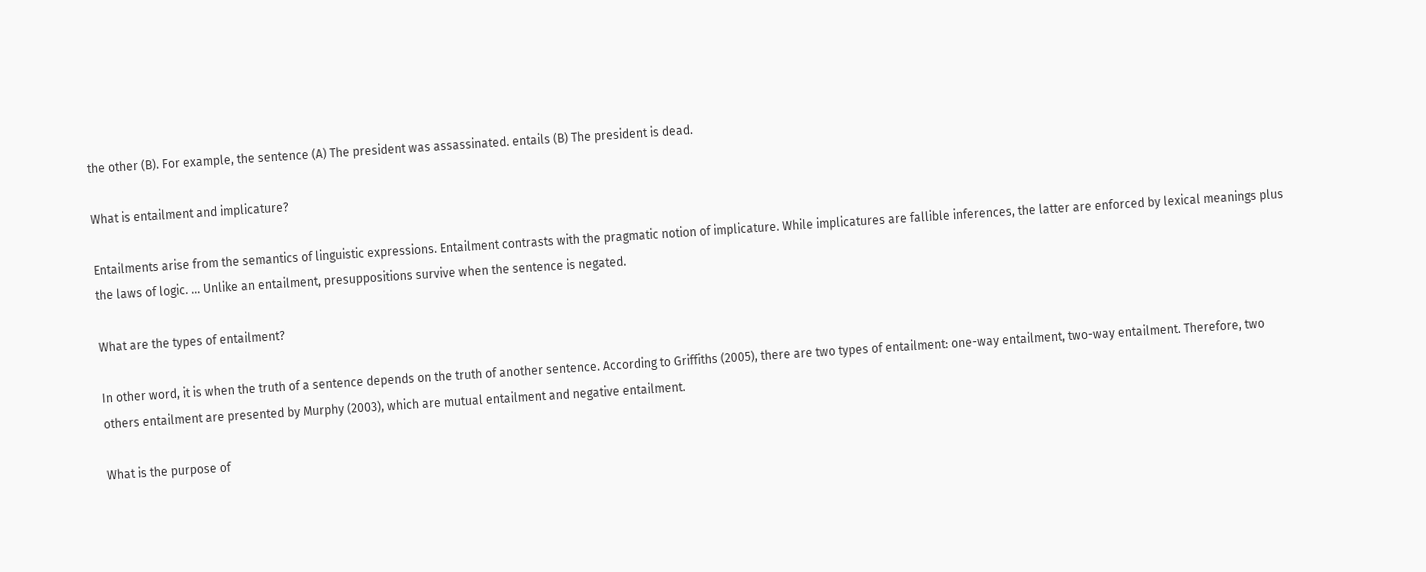the other (B). For example, the sentence (A) The president was assassinated. entails (B) The president is dead.

What is entailment and implicature?

Entailments arise from the semantics of linguistic expressions. Entailment contrasts with the pragmatic notion of implicature. While implicatures are fallible inferences, the latter are enforced by lexical meanings plus the laws of logic. … Unlike an entailment, presuppositions survive when the sentence is negated.

What are the types of entailment?

In other word, it is when the truth of a sentence depends on the truth of another sentence. According to Griffiths (2005), there are two types of entailment: one-way entailment, two-way entailment. Therefore, two others entailment are presented by Murphy (2003), which are mutual entailment and negative entailment.

What is the purpose of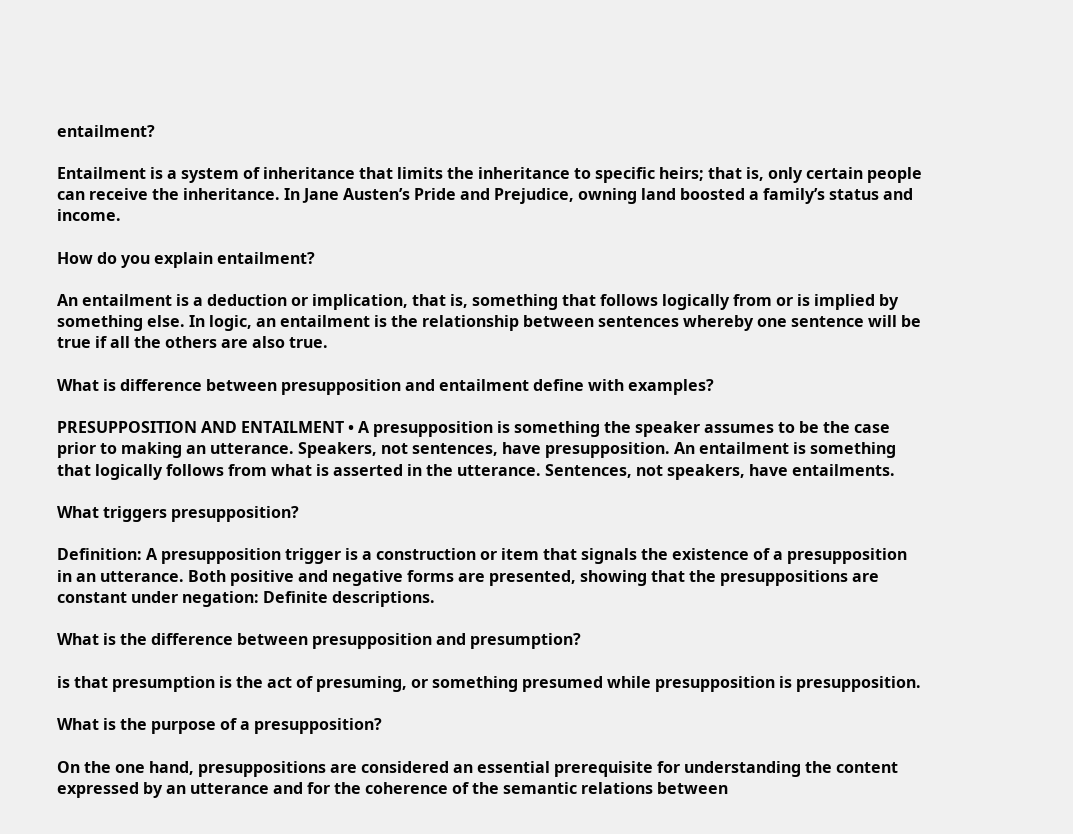entailment?

Entailment is a system of inheritance that limits the inheritance to specific heirs; that is, only certain people can receive the inheritance. In Jane Austen’s Pride and Prejudice, owning land boosted a family’s status and income.

How do you explain entailment?

An entailment is a deduction or implication, that is, something that follows logically from or is implied by something else. In logic, an entailment is the relationship between sentences whereby one sentence will be true if all the others are also true.

What is difference between presupposition and entailment define with examples?

PRESUPPOSITION AND ENTAILMENT • A presupposition is something the speaker assumes to be the case prior to making an utterance. Speakers, not sentences, have presupposition. An entailment is something that logically follows from what is asserted in the utterance. Sentences, not speakers, have entailments.

What triggers presupposition?

Definition: A presupposition trigger is a construction or item that signals the existence of a presupposition in an utterance. Both positive and negative forms are presented, showing that the presuppositions are constant under negation: Definite descriptions.

What is the difference between presupposition and presumption?

is that presumption is the act of presuming, or something presumed while presupposition is presupposition.

What is the purpose of a presupposition?

On the one hand, presuppositions are considered an essential prerequisite for understanding the content expressed by an utterance and for the coherence of the semantic relations between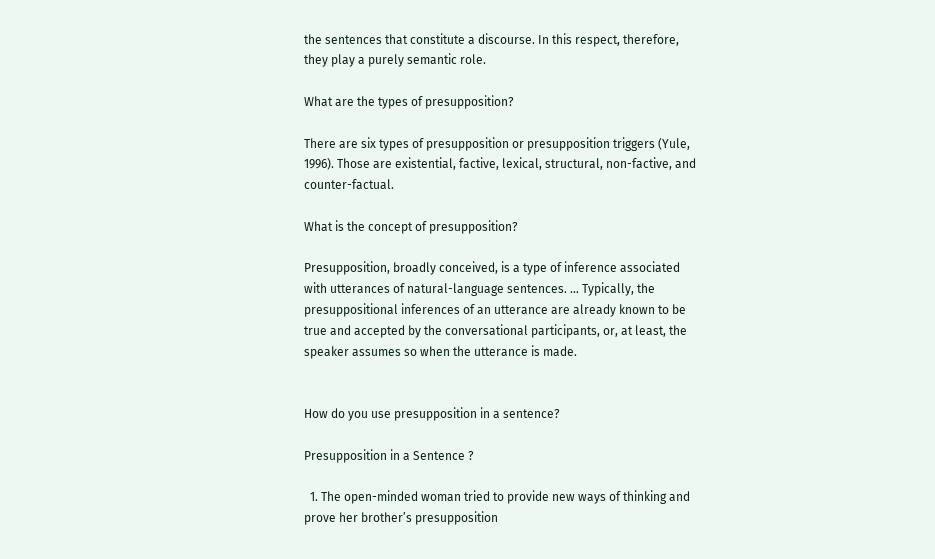the sentences that constitute a discourse. In this respect, therefore, they play a purely semantic role.

What are the types of presupposition?

There are six types of presupposition or presupposition triggers (Yule, 1996). Those are existential, factive, lexical, structural, non-factive, and counter-factual.

What is the concept of presupposition?

Presupposition, broadly conceived, is a type of inference associated with utterances of natural-language sentences. … Typically, the presuppositional inferences of an utterance are already known to be true and accepted by the conversational participants, or, at least, the speaker assumes so when the utterance is made.


How do you use presupposition in a sentence?

Presupposition in a Sentence ?

  1. The open-minded woman tried to provide new ways of thinking and prove her brother’s presupposition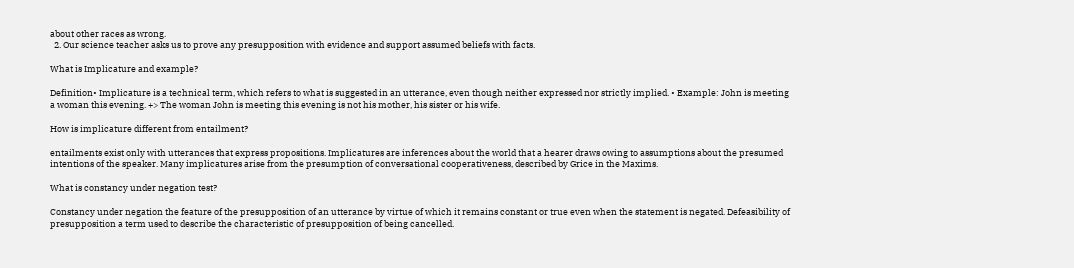about other races as wrong.
  2. Our science teacher asks us to prove any presupposition with evidence and support assumed beliefs with facts.

What is Implicature and example?

Definition• Implicature is a technical term, which refers to what is suggested in an utterance, even though neither expressed nor strictly implied. • Example: John is meeting a woman this evening. +> The woman John is meeting this evening is not his mother, his sister or his wife.

How is implicature different from entailment?

entailments exist only with utterances that express propositions. Implicatures are inferences about the world that a hearer draws owing to assumptions about the presumed intentions of the speaker. Many implicatures arise from the presumption of conversational cooperativeness, described by Grice in the Maxims.

What is constancy under negation test?

Constancy under negation the feature of the presupposition of an utterance by virtue of which it remains constant or true even when the statement is negated. Defeasibility of presupposition a term used to describe the characteristic of presupposition of being cancelled.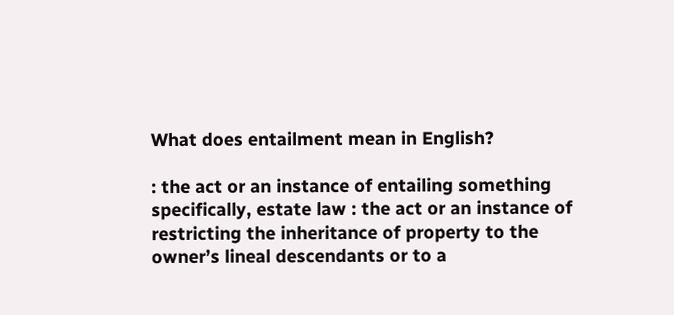What does entailment mean in English?

: the act or an instance of entailing something specifically, estate law : the act or an instance of restricting the inheritance of property to the owner’s lineal descendants or to a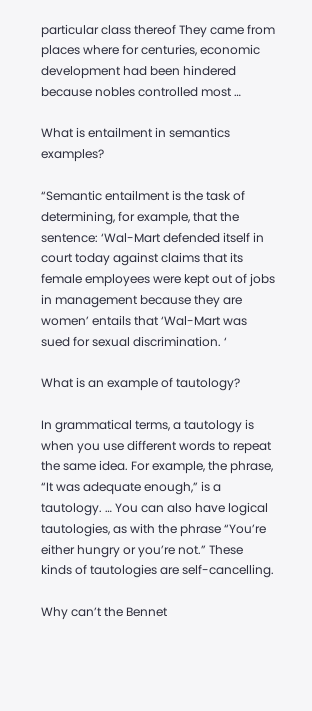particular class thereof They came from places where for centuries, economic development had been hindered because nobles controlled most …

What is entailment in semantics examples?

“Semantic entailment is the task of determining, for example, that the sentence: ‘Wal-Mart defended itself in court today against claims that its female employees were kept out of jobs in management because they are women’ entails that ‘Wal-Mart was sued for sexual discrimination. ‘

What is an example of tautology?

In grammatical terms, a tautology is when you use different words to repeat the same idea. For example, the phrase, “It was adequate enough,” is a tautology. … You can also have logical tautologies, as with the phrase “You’re either hungry or you’re not.” These kinds of tautologies are self-cancelling.

Why can’t the Bennet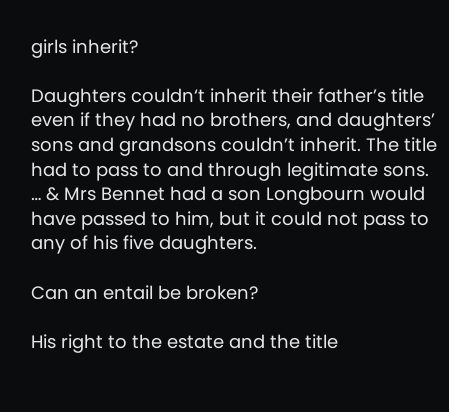girls inherit?

Daughters couldn‘t inherit their father’s title even if they had no brothers, and daughters’ sons and grandsons couldn’t inherit. The title had to pass to and through legitimate sons. … & Mrs Bennet had a son Longbourn would have passed to him, but it could not pass to any of his five daughters.

Can an entail be broken?

His right to the estate and the title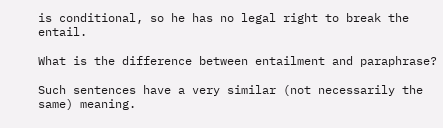is conditional, so he has no legal right to break the entail.

What is the difference between entailment and paraphrase?

Such sentences have a very similar (not necessarily the same) meaning.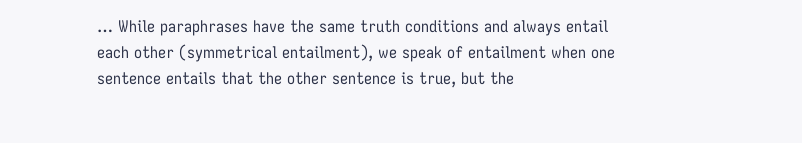… While paraphrases have the same truth conditions and always entail each other (symmetrical entailment), we speak of entailment when one sentence entails that the other sentence is true, but the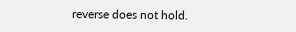reverse does not hold.